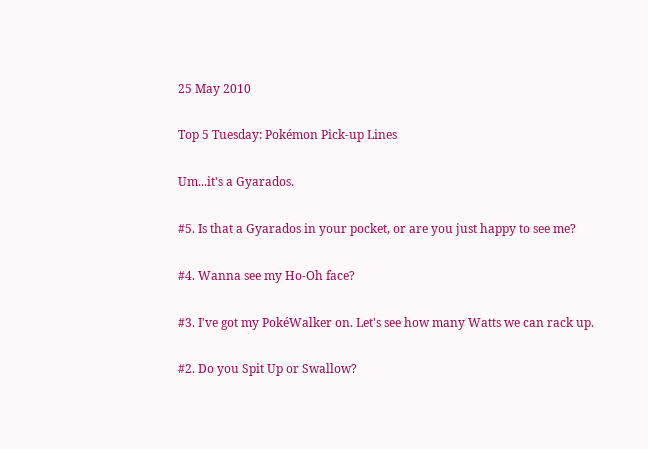25 May 2010

Top 5 Tuesday: Pokémon Pick-up Lines

Um...it's a Gyarados.

#5. Is that a Gyarados in your pocket, or are you just happy to see me?

#4. Wanna see my Ho-Oh face?

#3. I've got my PokéWalker on. Let's see how many Watts we can rack up.

#2. Do you Spit Up or Swallow?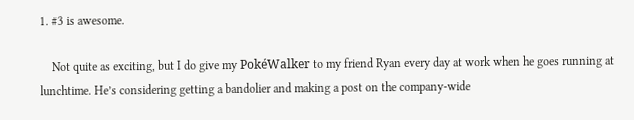1. #3 is awesome.

    Not quite as exciting, but I do give my PokéWalker to my friend Ryan every day at work when he goes running at lunchtime. He’s considering getting a bandolier and making a post on the company-wide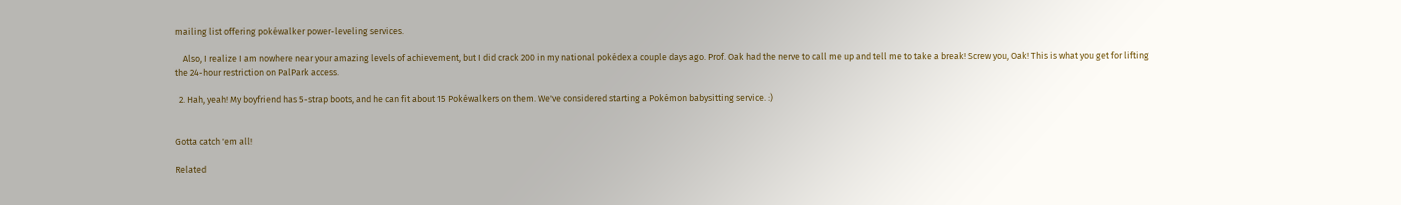mailing list offering pokéwalker power-leveling services.

    Also, I realize I am nowhere near your amazing levels of achievement, but I did crack 200 in my national pokédex a couple days ago. Prof. Oak had the nerve to call me up and tell me to take a break! Screw you, Oak! This is what you get for lifting the 24-hour restriction on PalPark access.

  2. Hah, yeah! My boyfriend has 5-strap boots, and he can fit about 15 Pokéwalkers on them. We've considered starting a Pokémon babysitting service. :)


Gotta catch 'em all!

Related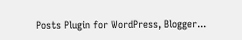Posts Plugin for WordPress, Blogger...